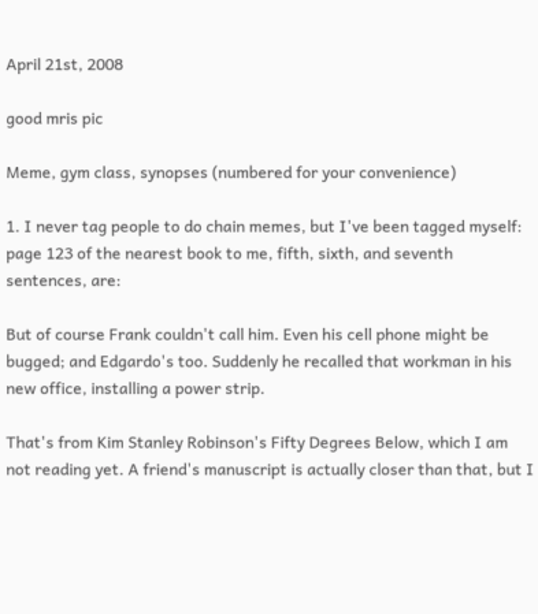April 21st, 2008

good mris pic

Meme, gym class, synopses (numbered for your convenience)

1. I never tag people to do chain memes, but I've been tagged myself: page 123 of the nearest book to me, fifth, sixth, and seventh sentences, are:

But of course Frank couldn't call him. Even his cell phone might be bugged; and Edgardo's too. Suddenly he recalled that workman in his new office, installing a power strip.

That's from Kim Stanley Robinson's Fifty Degrees Below, which I am not reading yet. A friend's manuscript is actually closer than that, but I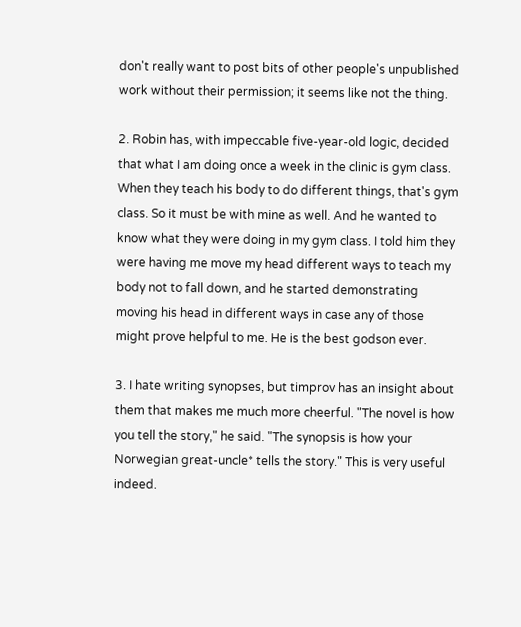don't really want to post bits of other people's unpublished work without their permission; it seems like not the thing.

2. Robin has, with impeccable five-year-old logic, decided that what I am doing once a week in the clinic is gym class. When they teach his body to do different things, that's gym class. So it must be with mine as well. And he wanted to know what they were doing in my gym class. I told him they were having me move my head different ways to teach my body not to fall down, and he started demonstrating moving his head in different ways in case any of those might prove helpful to me. He is the best godson ever.

3. I hate writing synopses, but timprov has an insight about them that makes me much more cheerful. "The novel is how you tell the story," he said. "The synopsis is how your Norwegian great-uncle* tells the story." This is very useful indeed.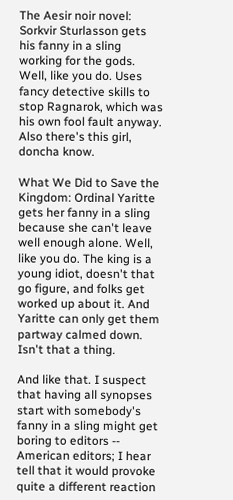The Aesir noir novel: Sorkvir Sturlasson gets his fanny in a sling working for the gods. Well, like you do. Uses fancy detective skills to stop Ragnarok, which was his own fool fault anyway. Also there's this girl, doncha know.

What We Did to Save the Kingdom: Ordinal Yaritte gets her fanny in a sling because she can't leave well enough alone. Well, like you do. The king is a young idiot, doesn't that go figure, and folks get worked up about it. And Yaritte can only get them partway calmed down. Isn't that a thing.

And like that. I suspect that having all synopses start with somebody's fanny in a sling might get boring to editors -- American editors; I hear tell that it would provoke quite a different reaction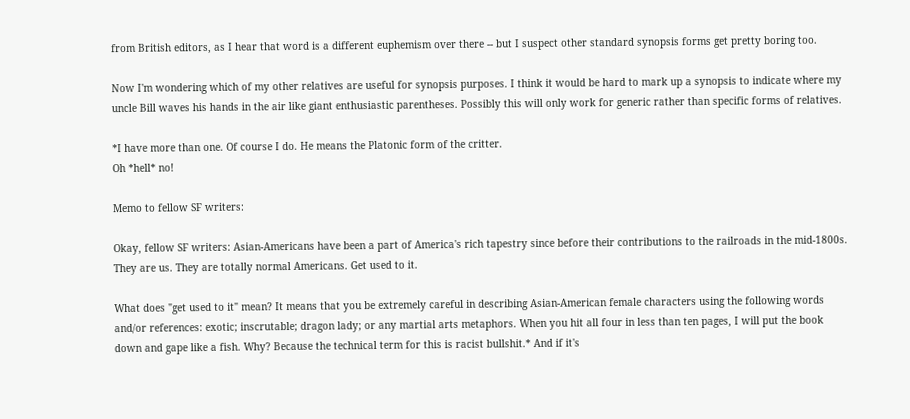from British editors, as I hear that word is a different euphemism over there -- but I suspect other standard synopsis forms get pretty boring too.

Now I'm wondering which of my other relatives are useful for synopsis purposes. I think it would be hard to mark up a synopsis to indicate where my uncle Bill waves his hands in the air like giant enthusiastic parentheses. Possibly this will only work for generic rather than specific forms of relatives.

*I have more than one. Of course I do. He means the Platonic form of the critter.
Oh *hell* no!

Memo to fellow SF writers:

Okay, fellow SF writers: Asian-Americans have been a part of America's rich tapestry since before their contributions to the railroads in the mid-1800s. They are us. They are totally normal Americans. Get used to it.

What does "get used to it" mean? It means that you be extremely careful in describing Asian-American female characters using the following words and/or references: exotic; inscrutable; dragon lady; or any martial arts metaphors. When you hit all four in less than ten pages, I will put the book down and gape like a fish. Why? Because the technical term for this is racist bullshit.* And if it's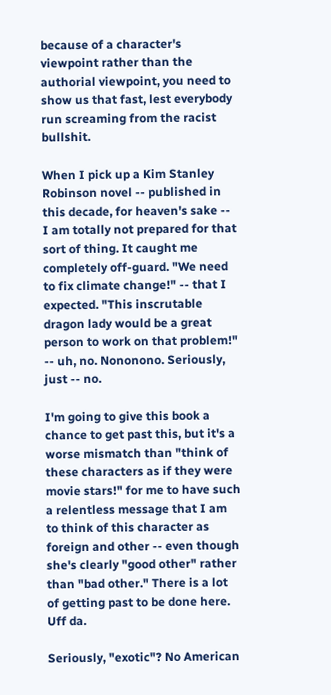because of a character's viewpoint rather than the authorial viewpoint, you need to show us that fast, lest everybody run screaming from the racist bullshit.

When I pick up a Kim Stanley Robinson novel -- published in this decade, for heaven's sake -- I am totally not prepared for that sort of thing. It caught me completely off-guard. "We need to fix climate change!" -- that I expected. "This inscrutable dragon lady would be a great person to work on that problem!" -- uh, no. Nononono. Seriously, just -- no.

I'm going to give this book a chance to get past this, but it's a worse mismatch than "think of these characters as if they were movie stars!" for me to have such a relentless message that I am to think of this character as foreign and other -- even though she's clearly "good other" rather than "bad other." There is a lot of getting past to be done here. Uff da.

Seriously, "exotic"? No American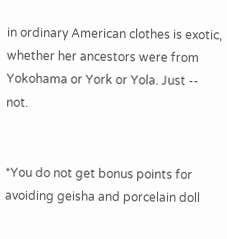in ordinary American clothes is exotic, whether her ancestors were from Yokohama or York or Yola. Just -- not.


*You do not get bonus points for avoiding geisha and porcelain doll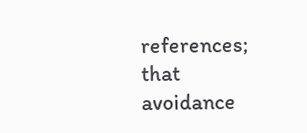references; that avoidance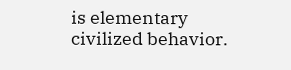is elementary civilized behavior.